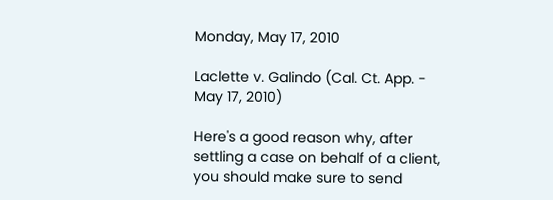Monday, May 17, 2010

Laclette v. Galindo (Cal. Ct. App. - May 17, 2010)

Here's a good reason why, after settling a case on behalf of a client, you should make sure to send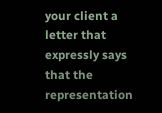your client a letter that expressly says that the representation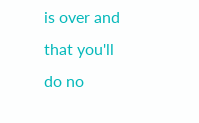is over and that you'll do no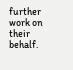further work on their behalf.